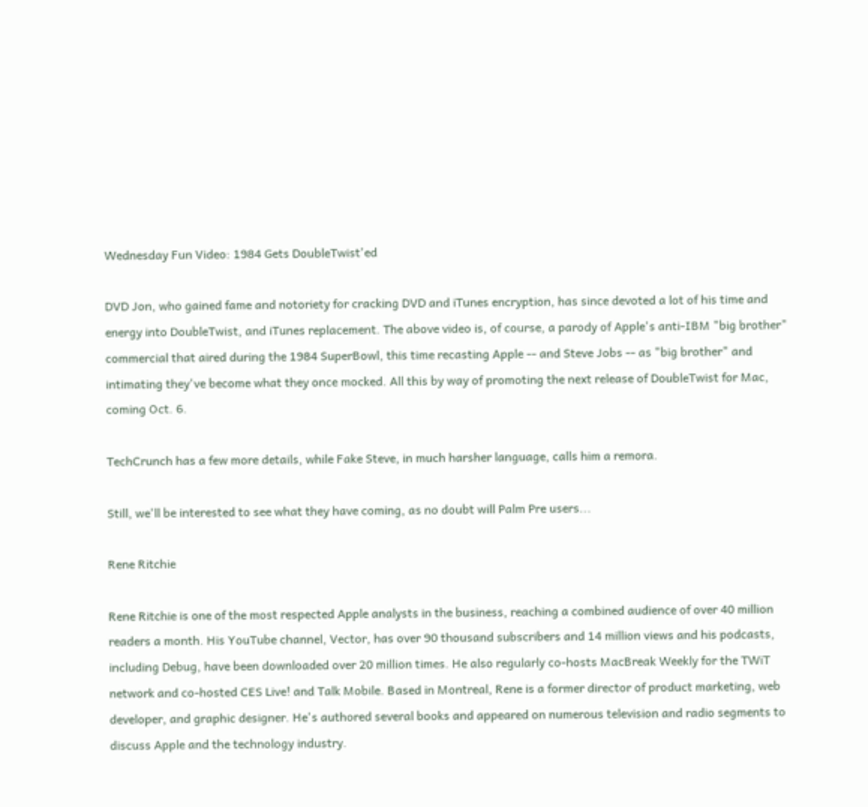Wednesday Fun Video: 1984 Gets DoubleTwist'ed

DVD Jon, who gained fame and notoriety for cracking DVD and iTunes encryption, has since devoted a lot of his time and energy into DoubleTwist, and iTunes replacement. The above video is, of course, a parody of Apple's anti-IBM "big brother" commercial that aired during the 1984 SuperBowl, this time recasting Apple -- and Steve Jobs -- as "big brother" and intimating they've become what they once mocked. All this by way of promoting the next release of DoubleTwist for Mac, coming Oct. 6.

TechCrunch has a few more details, while Fake Steve, in much harsher language, calls him a remora.

Still, we'll be interested to see what they have coming, as no doubt will Palm Pre users...

Rene Ritchie

Rene Ritchie is one of the most respected Apple analysts in the business, reaching a combined audience of over 40 million readers a month. His YouTube channel, Vector, has over 90 thousand subscribers and 14 million views and his podcasts, including Debug, have been downloaded over 20 million times. He also regularly co-hosts MacBreak Weekly for the TWiT network and co-hosted CES Live! and Talk Mobile. Based in Montreal, Rene is a former director of product marketing, web developer, and graphic designer. He's authored several books and appeared on numerous television and radio segments to discuss Apple and the technology industry.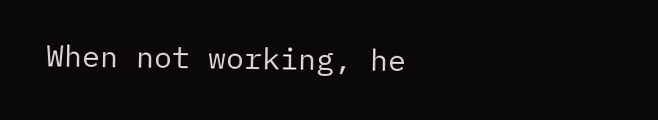When not working, he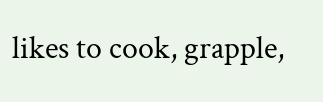likes to cook, grapple,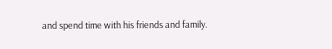and spend time with his friends and family.